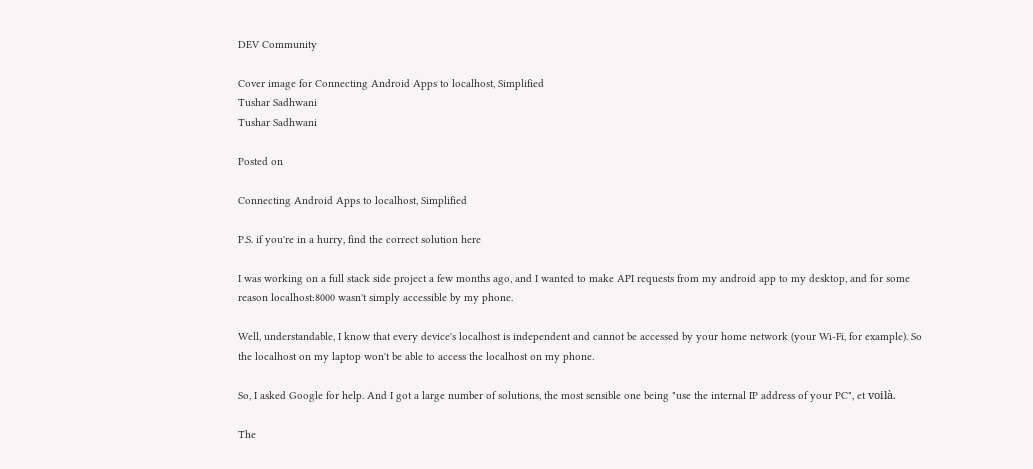DEV Community

Cover image for Connecting Android Apps to localhost, Simplified
Tushar Sadhwani
Tushar Sadhwani

Posted on

Connecting Android Apps to localhost, Simplified

P.S. if you're in a hurry, find the correct solution here

I was working on a full stack side project a few months ago, and I wanted to make API requests from my android app to my desktop, and for some reason localhost:8000 wasn't simply accessible by my phone.

Well, understandable, I know that every device's localhost is independent and cannot be accessed by your home network (your Wi-Fi, for example). So the localhost on my laptop won't be able to access the localhost on my phone.

So, I asked Google for help. And I got a large number of solutions, the most sensible one being "use the internal IP address of your PC", et voilà.

The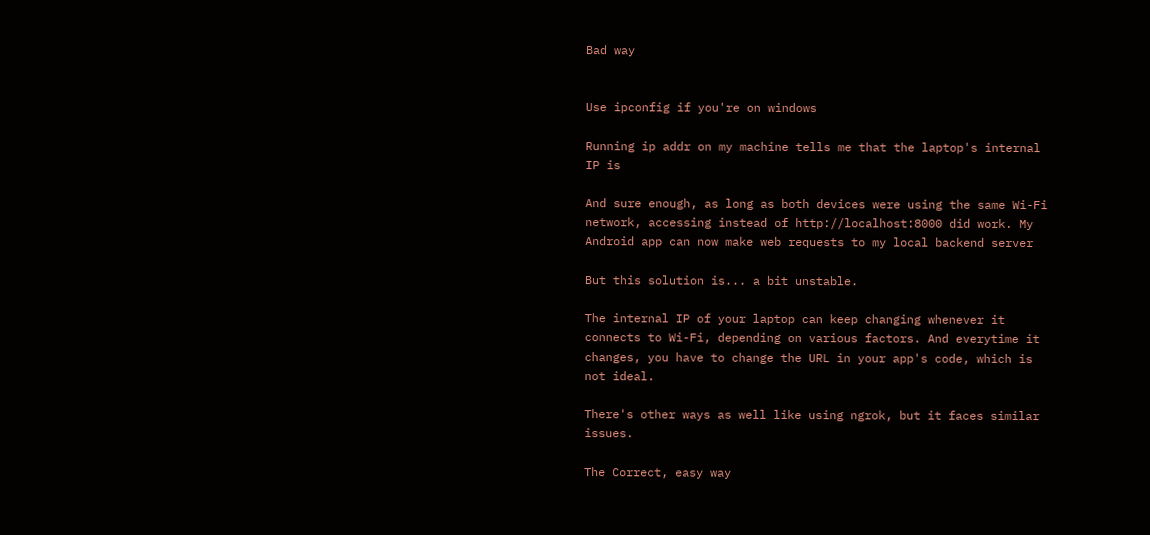Bad way


Use ipconfig if you're on windows

Running ip addr on my machine tells me that the laptop's internal IP is

And sure enough, as long as both devices were using the same Wi-Fi network, accessing instead of http://localhost:8000 did work. My Android app can now make web requests to my local backend server

But this solution is... a bit unstable.

The internal IP of your laptop can keep changing whenever it connects to Wi-Fi, depending on various factors. And everytime it changes, you have to change the URL in your app's code, which is not ideal.

There's other ways as well like using ngrok, but it faces similar issues.

The Correct, easy way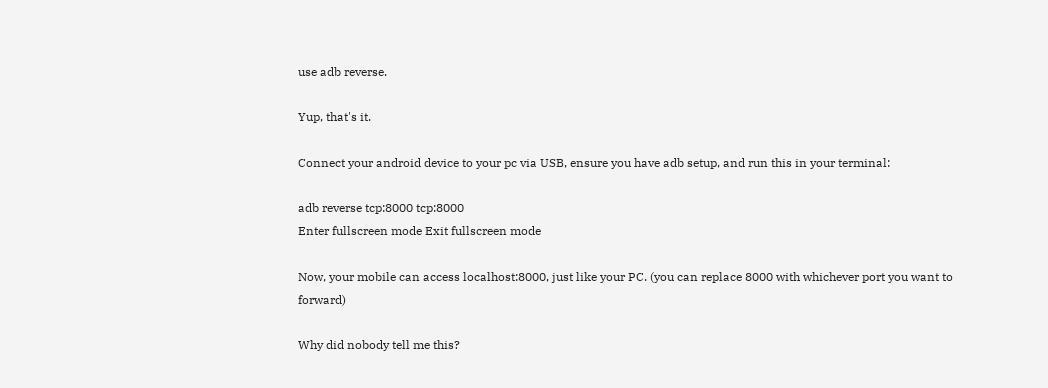use adb reverse.

Yup, that's it.

Connect your android device to your pc via USB, ensure you have adb setup, and run this in your terminal:

adb reverse tcp:8000 tcp:8000
Enter fullscreen mode Exit fullscreen mode

Now, your mobile can access localhost:8000, just like your PC. (you can replace 8000 with whichever port you want to forward)

Why did nobody tell me this?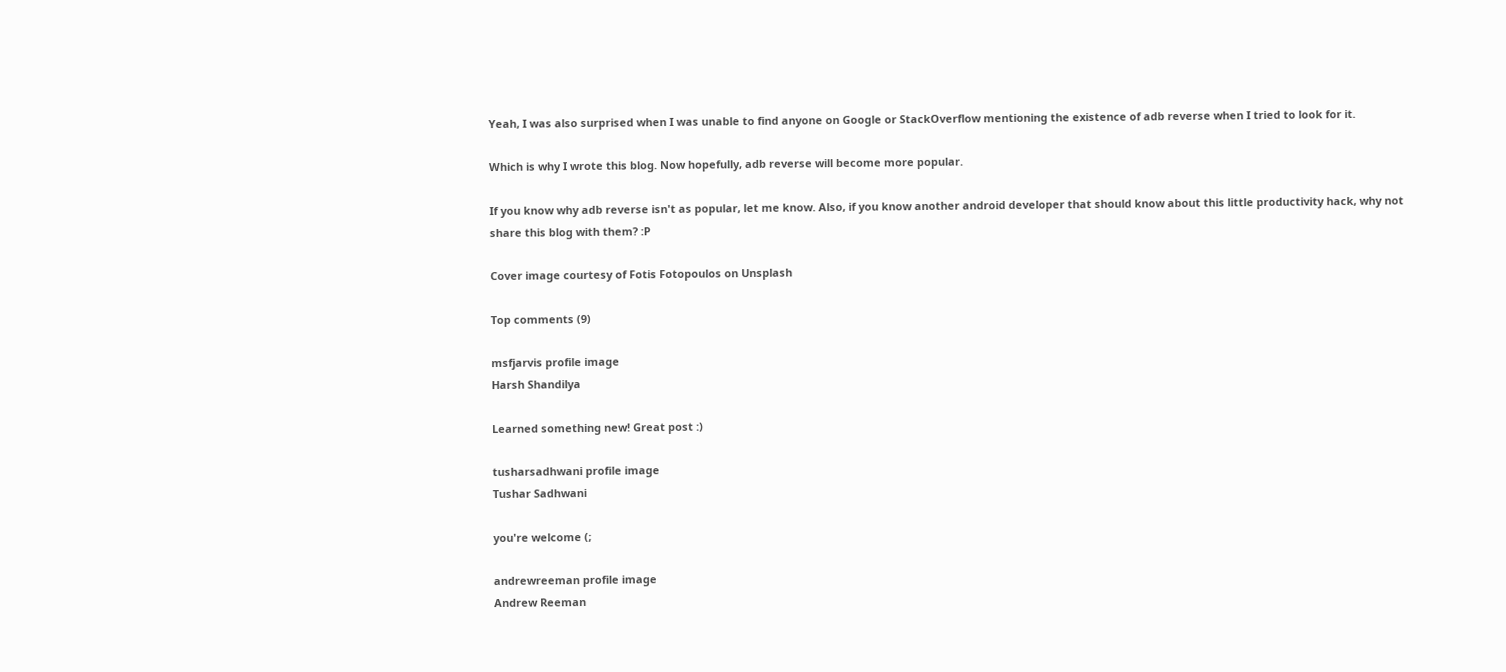Yeah, I was also surprised when I was unable to find anyone on Google or StackOverflow mentioning the existence of adb reverse when I tried to look for it.

Which is why I wrote this blog. Now hopefully, adb reverse will become more popular.

If you know why adb reverse isn't as popular, let me know. Also, if you know another android developer that should know about this little productivity hack, why not share this blog with them? :P

Cover image courtesy of Fotis Fotopoulos on Unsplash

Top comments (9)

msfjarvis profile image
Harsh Shandilya

Learned something new! Great post :)

tusharsadhwani profile image
Tushar Sadhwani

you're welcome (;

andrewreeman profile image
Andrew Reeman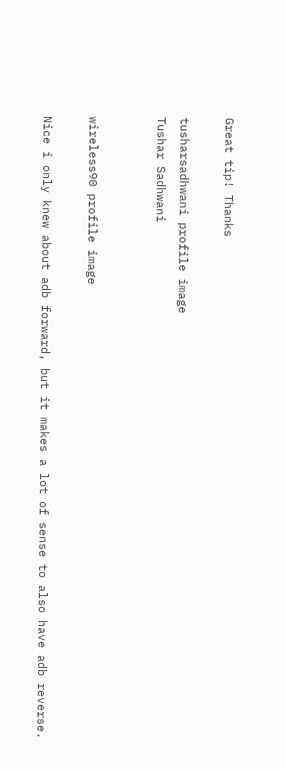Great tip! Thanks

tusharsadhwani profile image
Tushar Sadhwani


wireless90 profile image

Nice i only knew about adb forward, but it makes a lot of sense to also have adb reverse.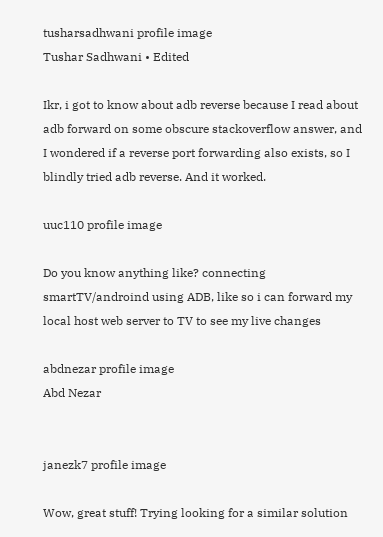tusharsadhwani profile image
Tushar Sadhwani • Edited

Ikr, i got to know about adb reverse because I read about adb forward on some obscure stackoverflow answer, and I wondered if a reverse port forwarding also exists, so I blindly tried adb reverse. And it worked.

uuc110 profile image

Do you know anything like? connecting smartTV/androind using ADB, like so i can forward my local host web server to TV to see my live changes

abdnezar profile image
Abd Nezar


janezk7 profile image

Wow, great stuff! Trying looking for a similar solution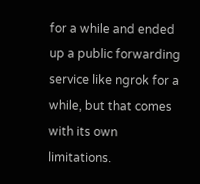for a while and ended up a public forwarding service like ngrok for a while, but that comes with its own limitations.